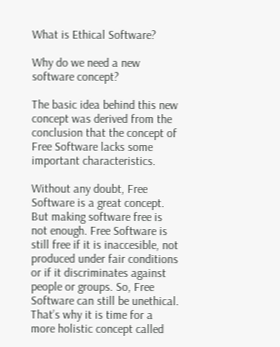What is Ethical Software?

Why do we need a new software concept?

The basic idea behind this new concept was derived from the conclusion that the concept of Free Software lacks some important characteristics.

Without any doubt, Free Software is a great concept. But making software free is not enough. Free Software is still free if it is inaccesible, not produced under fair conditions or if it discriminates against people or groups. So, Free Software can still be unethical. That’s why it is time for a more holistic concept called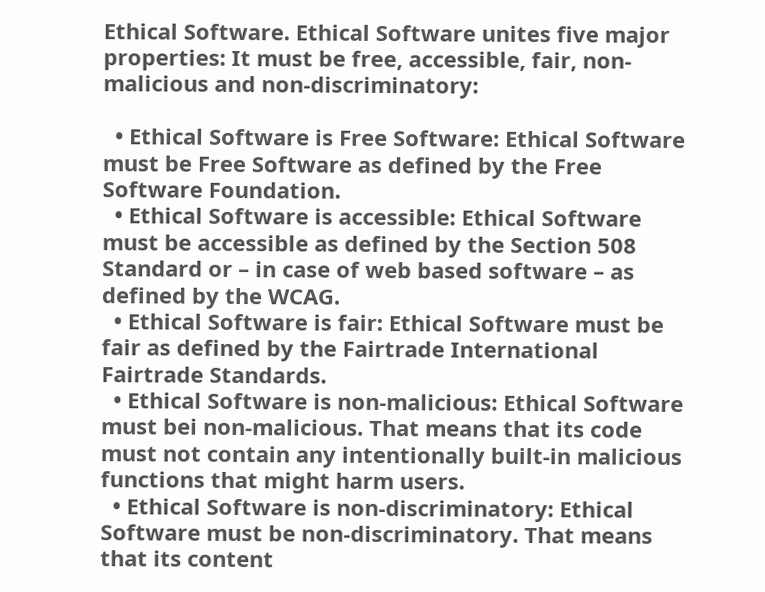Ethical Software. Ethical Software unites five major properties: It must be free, accessible, fair, non-malicious and non-discriminatory:

  • Ethical Software is Free Software: Ethical Software must be Free Software as defined by the Free Software Foundation.
  • Ethical Software is accessible: Ethical Software must be accessible as defined by the Section 508 Standard or – in case of web based software – as defined by the WCAG.
  • Ethical Software is fair: Ethical Software must be fair as defined by the Fairtrade International Fairtrade Standards.
  • Ethical Software is non-malicious: Ethical Software must bei non-malicious. That means that its code must not contain any intentionally built-in malicious functions that might harm users.
  • Ethical Software is non-discriminatory: Ethical Software must be non-discriminatory. That means that its content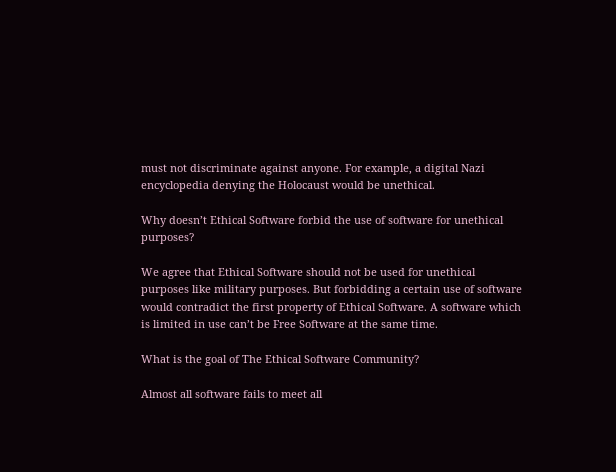must not discriminate against anyone. For example, a digital Nazi encyclopedia denying the Holocaust would be unethical.

Why doesn’t Ethical Software forbid the use of software for unethical purposes?

We agree that Ethical Software should not be used for unethical purposes like military purposes. But forbidding a certain use of software would contradict the first property of Ethical Software. A software which is limited in use can’t be Free Software at the same time.

What is the goal of The Ethical Software Community?

Almost all software fails to meet all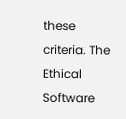these criteria. The Ethical Software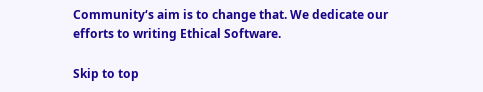Community‘s aim is to change that. We dedicate our efforts to writing Ethical Software.

Skip to top